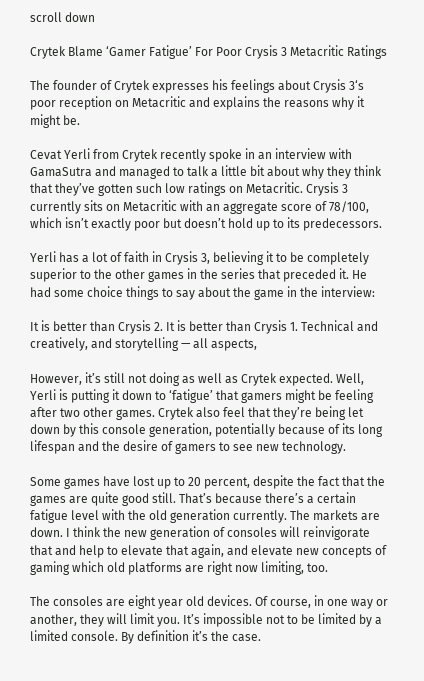scroll down

Crytek Blame ‘Gamer Fatigue’ For Poor Crysis 3 Metacritic Ratings

The founder of Crytek expresses his feelings about Crysis 3‘s poor reception on Metacritic and explains the reasons why it might be.

Cevat Yerli from Crytek recently spoke in an interview with GamaSutra and managed to talk a little bit about why they think that they’ve gotten such low ratings on Metacritic. Crysis 3 currently sits on Metacritic with an aggregate score of 78/100, which isn’t exactly poor but doesn’t hold up to its predecessors.

Yerli has a lot of faith in Crysis 3, believing it to be completely superior to the other games in the series that preceded it. He had some choice things to say about the game in the interview:

It is better than Crysis 2. It is better than Crysis 1. Technical and creatively, and storytelling — all aspects,

However, it’s still not doing as well as Crytek expected. Well, Yerli is putting it down to ‘fatigue’ that gamers might be feeling after two other games. Crytek also feel that they’re being let down by this console generation, potentially because of its long lifespan and the desire of gamers to see new technology.

Some games have lost up to 20 percent, despite the fact that the games are quite good still. That’s because there’s a certain fatigue level with the old generation currently. The markets are down. I think the new generation of consoles will reinvigorate that and help to elevate that again, and elevate new concepts of gaming which old platforms are right now limiting, too.

The consoles are eight year old devices. Of course, in one way or another, they will limit you. It’s impossible not to be limited by a limited console. By definition it’s the case.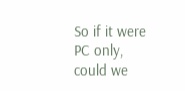So if it were PC only, could we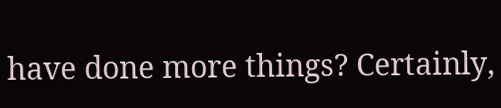have done more things? Certainly,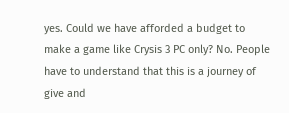yes. Could we have afforded a budget to make a game like Crysis 3 PC only? No. People have to understand that this is a journey of give and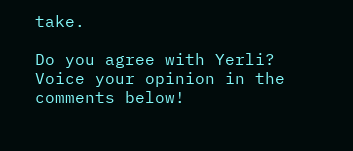take.

Do you agree with Yerli? Voice your opinion in the comments below!